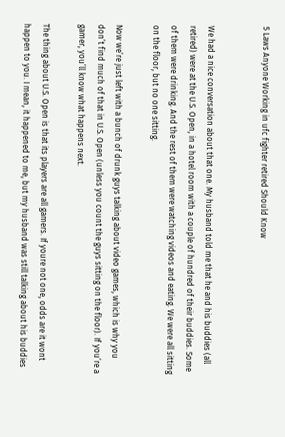5 Laws Anyone Working in ufc fighter retired Should Know


We had a nice conversation about that one. My husband told me that he and his buddies (all retired) were at the U.S. Open, in a hotel room with a couple of hundred of their buddies. Some of them were drinking. And the rest of them were watching videos and eating. We were all sitting on the floor, but no one sitting.

Now we’re just left with a bunch of drunk guys talking about video games, which is why you don’t find much of that in U.S. Open (unless you count the guys sitting on the floor). If you’re a gamer, you’ll know what happens next.

The thing about U.S. Open is that its players are all gamers. If youre not one, odds are it wont happen to you. I mean, it happened to me, but my husband was still talking about his buddies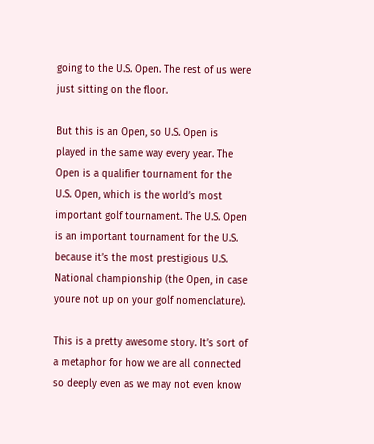going to the U.S. Open. The rest of us were just sitting on the floor.

But this is an Open, so U.S. Open is played in the same way every year. The Open is a qualifier tournament for the U.S. Open, which is the world’s most important golf tournament. The U.S. Open is an important tournament for the U.S. because it’s the most prestigious U.S. National championship (the Open, in case youre not up on your golf nomenclature).

This is a pretty awesome story. It’s sort of a metaphor for how we are all connected so deeply even as we may not even know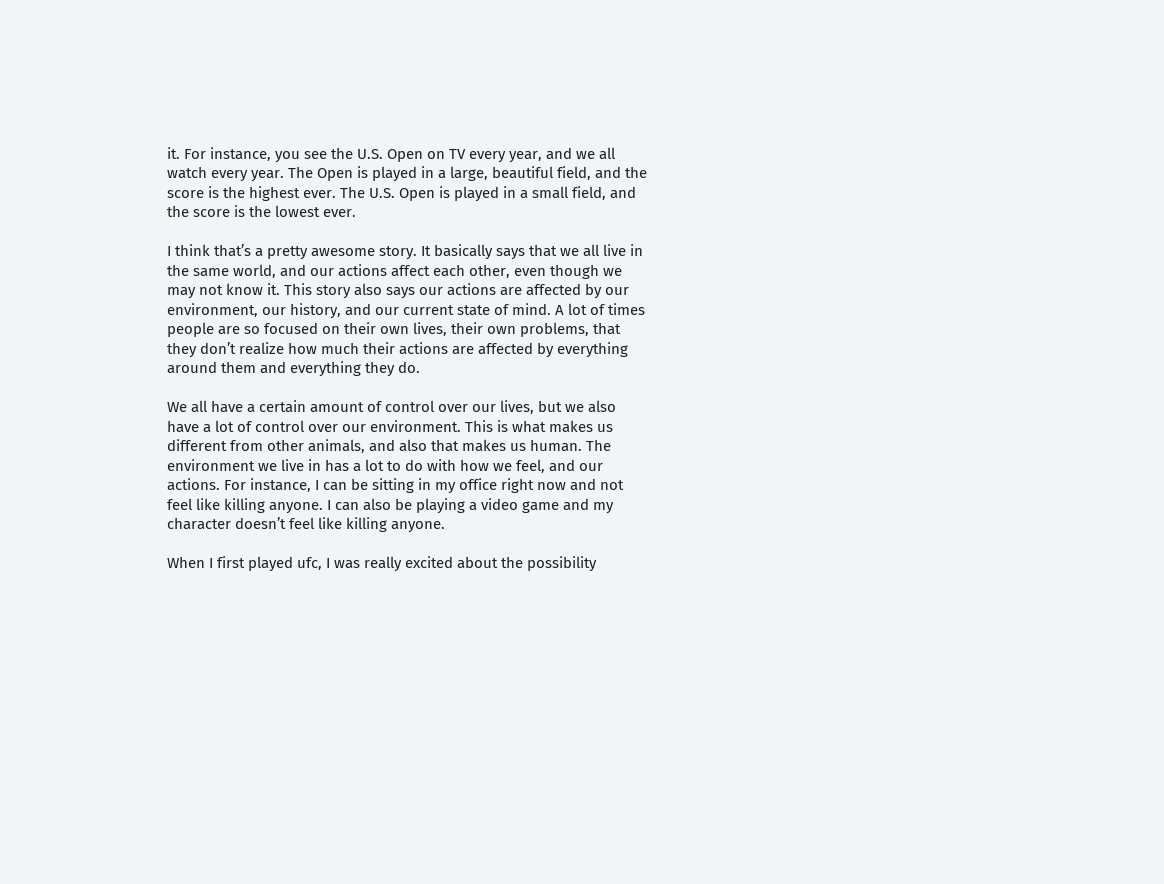it. For instance, you see the U.S. Open on TV every year, and we all watch every year. The Open is played in a large, beautiful field, and the score is the highest ever. The U.S. Open is played in a small field, and the score is the lowest ever.

I think that’s a pretty awesome story. It basically says that we all live in the same world, and our actions affect each other, even though we may not know it. This story also says our actions are affected by our environment, our history, and our current state of mind. A lot of times people are so focused on their own lives, their own problems, that they don’t realize how much their actions are affected by everything around them and everything they do.

We all have a certain amount of control over our lives, but we also have a lot of control over our environment. This is what makes us different from other animals, and also that makes us human. The environment we live in has a lot to do with how we feel, and our actions. For instance, I can be sitting in my office right now and not feel like killing anyone. I can also be playing a video game and my character doesn’t feel like killing anyone.

When I first played ufc, I was really excited about the possibility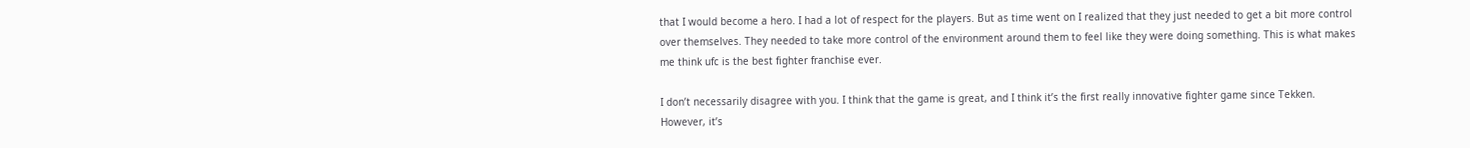that I would become a hero. I had a lot of respect for the players. But as time went on I realized that they just needed to get a bit more control over themselves. They needed to take more control of the environment around them to feel like they were doing something. This is what makes me think ufc is the best fighter franchise ever.

I don’t necessarily disagree with you. I think that the game is great, and I think it’s the first really innovative fighter game since Tekken. However, it’s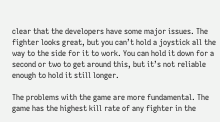clear that the developers have some major issues. The fighter looks great, but you can’t hold a joystick all the way to the side for it to work. You can hold it down for a second or two to get around this, but it’s not reliable enough to hold it still longer.

The problems with the game are more fundamental. The game has the highest kill rate of any fighter in the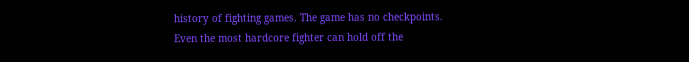history of fighting games. The game has no checkpoints. Even the most hardcore fighter can hold off the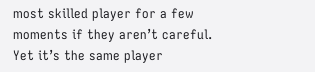most skilled player for a few moments if they aren’t careful. Yet it’s the same player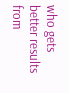who gets better results from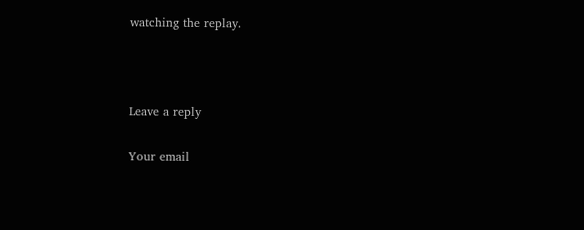watching the replay.



Leave a reply

Your email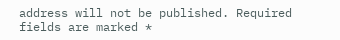address will not be published. Required fields are marked *